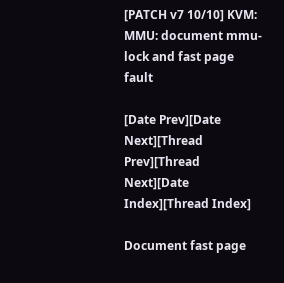[PATCH v7 10/10] KVM: MMU: document mmu-lock and fast page fault

[Date Prev][Date Next][Thread Prev][Thread Next][Date Index][Thread Index]

Document fast page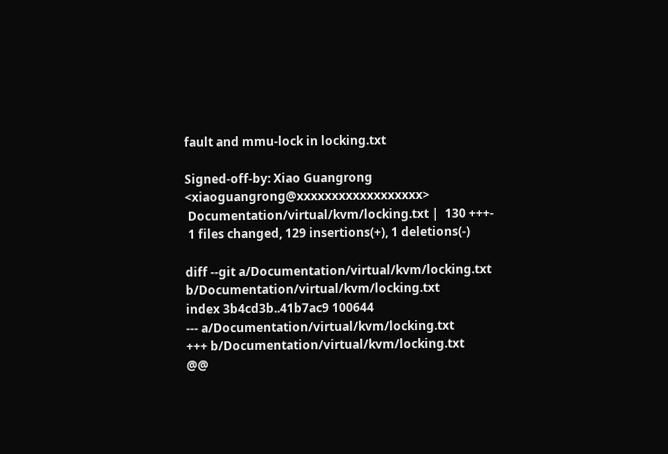fault and mmu-lock in locking.txt

Signed-off-by: Xiao Guangrong <xiaoguangrong@xxxxxxxxxxxxxxxxxx>
 Documentation/virtual/kvm/locking.txt |  130 +++-
 1 files changed, 129 insertions(+), 1 deletions(-)

diff --git a/Documentation/virtual/kvm/locking.txt b/Documentation/virtual/kvm/locking.txt
index 3b4cd3b..41b7ac9 100644
--- a/Documentation/virtual/kvm/locking.txt
+++ b/Documentation/virtual/kvm/locking.txt
@@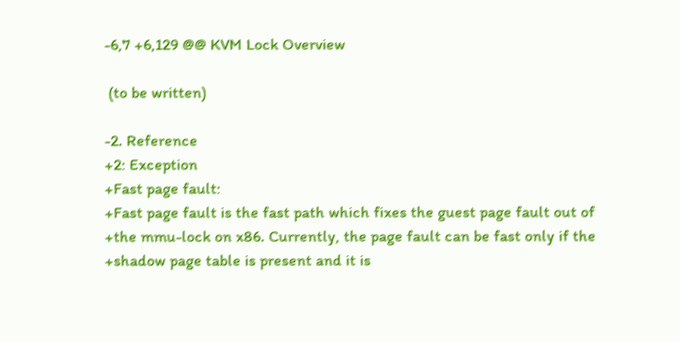-6,7 +6,129 @@ KVM Lock Overview

 (to be written)

-2. Reference
+2: Exception
+Fast page fault:
+Fast page fault is the fast path which fixes the guest page fault out of
+the mmu-lock on x86. Currently, the page fault can be fast only if the
+shadow page table is present and it is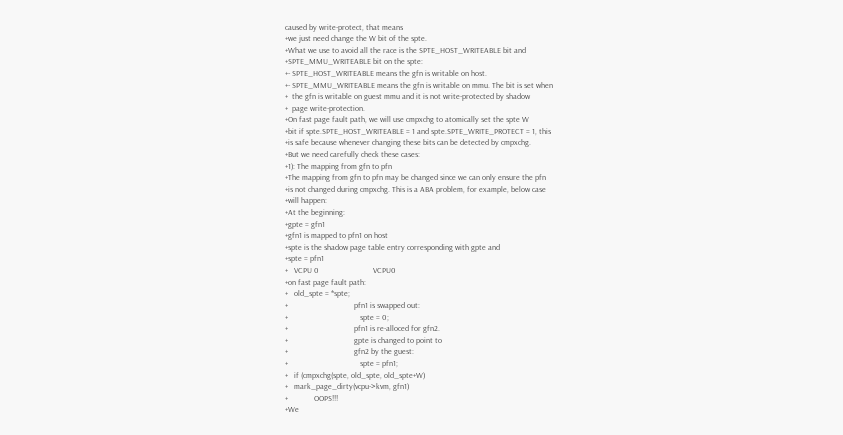caused by write-protect, that means
+we just need change the W bit of the spte.
+What we use to avoid all the race is the SPTE_HOST_WRITEABLE bit and
+SPTE_MMU_WRITEABLE bit on the spte:
+- SPTE_HOST_WRITEABLE means the gfn is writable on host.
+- SPTE_MMU_WRITEABLE means the gfn is writable on mmu. The bit is set when
+  the gfn is writable on guest mmu and it is not write-protected by shadow
+  page write-protection.
+On fast page fault path, we will use cmpxchg to atomically set the spte W
+bit if spte.SPTE_HOST_WRITEABLE = 1 and spte.SPTE_WRITE_PROTECT = 1, this
+is safe because whenever changing these bits can be detected by cmpxchg.
+But we need carefully check these cases:
+1): The mapping from gfn to pfn
+The mapping from gfn to pfn may be changed since we can only ensure the pfn
+is not changed during cmpxchg. This is a ABA problem, for example, below case
+will happen:
+At the beginning:
+gpte = gfn1
+gfn1 is mapped to pfn1 on host
+spte is the shadow page table entry corresponding with gpte and
+spte = pfn1
+   VCPU 0                           VCPU0
+on fast page fault path:
+   old_spte = *spte;
+                                 pfn1 is swapped out:
+                                    spte = 0;
+                                 pfn1 is re-alloced for gfn2.
+                                 gpte is changed to point to
+                                 gfn2 by the guest:
+                                    spte = pfn1;
+   if (cmpxchg(spte, old_spte, old_spte+W)
+   mark_page_dirty(vcpu->kvm, gfn1)
+             OOPS!!!
+We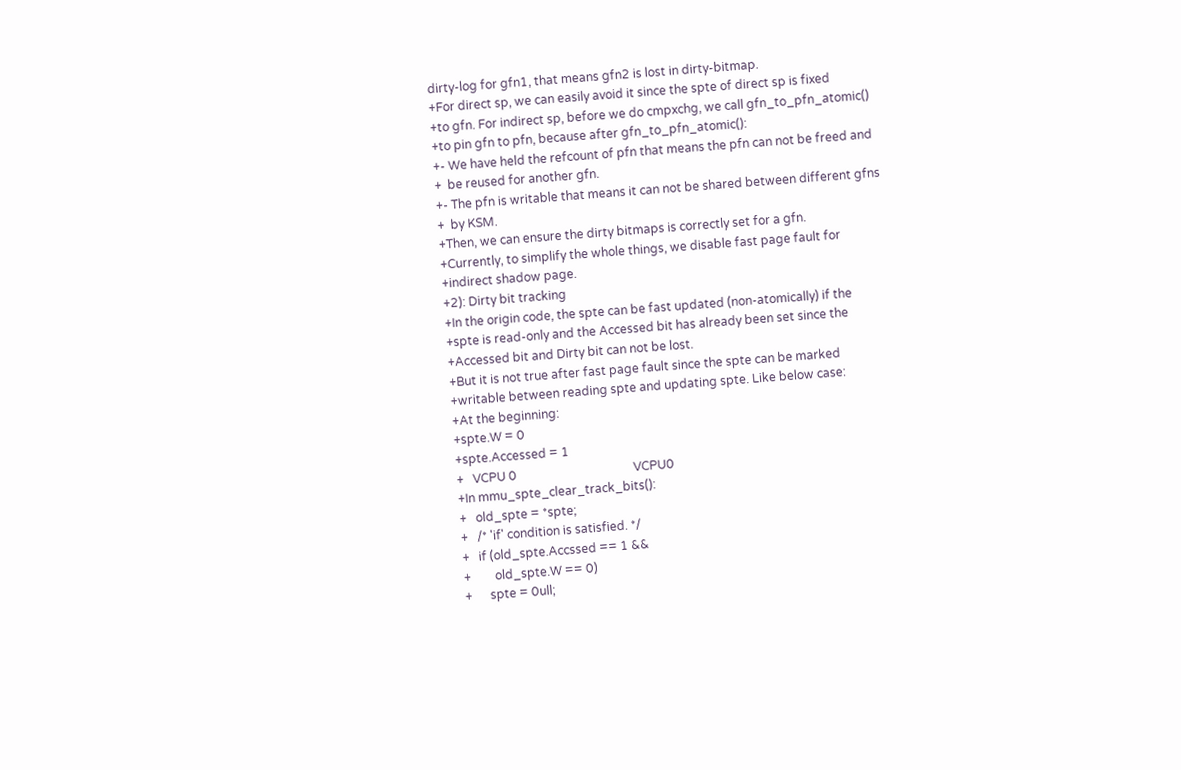dirty-log for gfn1, that means gfn2 is lost in dirty-bitmap.
+For direct sp, we can easily avoid it since the spte of direct sp is fixed
+to gfn. For indirect sp, before we do cmpxchg, we call gfn_to_pfn_atomic()
+to pin gfn to pfn, because after gfn_to_pfn_atomic():
+- We have held the refcount of pfn that means the pfn can not be freed and
+  be reused for another gfn.
+- The pfn is writable that means it can not be shared between different gfns
+  by KSM.
+Then, we can ensure the dirty bitmaps is correctly set for a gfn.
+Currently, to simplify the whole things, we disable fast page fault for
+indirect shadow page.
+2): Dirty bit tracking
+In the origin code, the spte can be fast updated (non-atomically) if the
+spte is read-only and the Accessed bit has already been set since the
+Accessed bit and Dirty bit can not be lost.
+But it is not true after fast page fault since the spte can be marked
+writable between reading spte and updating spte. Like below case:
+At the beginning:
+spte.W = 0
+spte.Accessed = 1
+   VCPU 0                                       VCPU0
+In mmu_spte_clear_track_bits():
+   old_spte = *spte;
+   /* 'if' condition is satisfied. */
+   if (old_spte.Accssed == 1 &&
+        old_spte.W == 0)
+      spte = 0ull;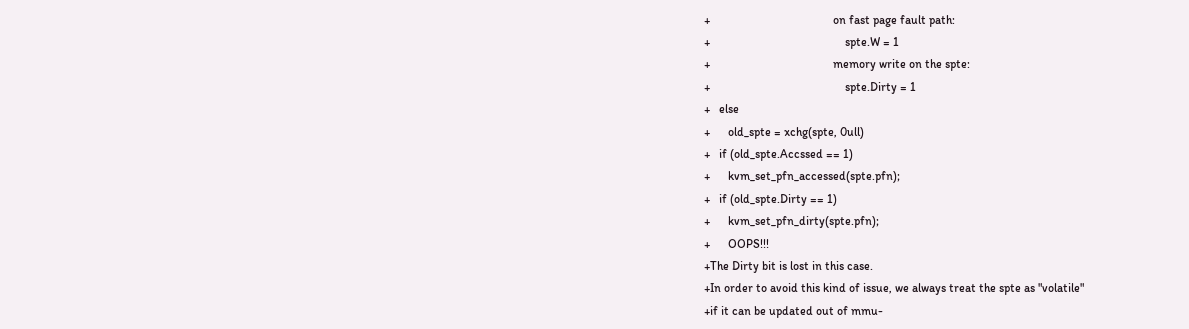+                                         on fast page fault path:
+                                             spte.W = 1
+                                         memory write on the spte:
+                                             spte.Dirty = 1
+   else
+      old_spte = xchg(spte, 0ull)
+   if (old_spte.Accssed == 1)
+      kvm_set_pfn_accessed(spte.pfn);
+   if (old_spte.Dirty == 1)
+      kvm_set_pfn_dirty(spte.pfn);
+      OOPS!!!
+The Dirty bit is lost in this case.
+In order to avoid this kind of issue, we always treat the spte as "volatile"
+if it can be updated out of mmu-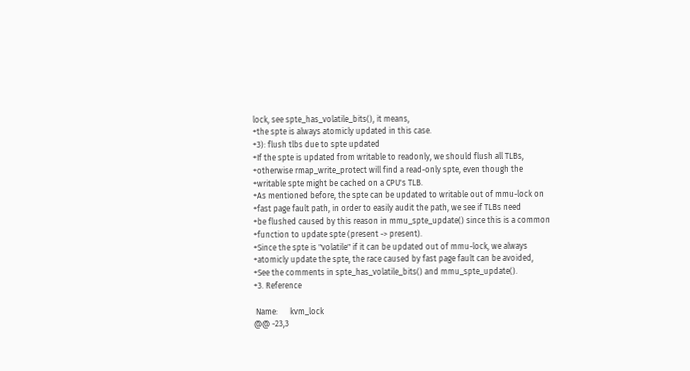lock, see spte_has_volatile_bits(), it means,
+the spte is always atomicly updated in this case.
+3): flush tlbs due to spte updated
+If the spte is updated from writable to readonly, we should flush all TLBs,
+otherwise rmap_write_protect will find a read-only spte, even though the
+writable spte might be cached on a CPU's TLB.
+As mentioned before, the spte can be updated to writable out of mmu-lock on
+fast page fault path, in order to easily audit the path, we see if TLBs need
+be flushed caused by this reason in mmu_spte_update() since this is a common
+function to update spte (present -> present).
+Since the spte is "volatile" if it can be updated out of mmu-lock, we always
+atomicly update the spte, the race caused by fast page fault can be avoided,
+See the comments in spte_has_volatile_bits() and mmu_spte_update().
+3. Reference

 Name:      kvm_lock
@@ -23,3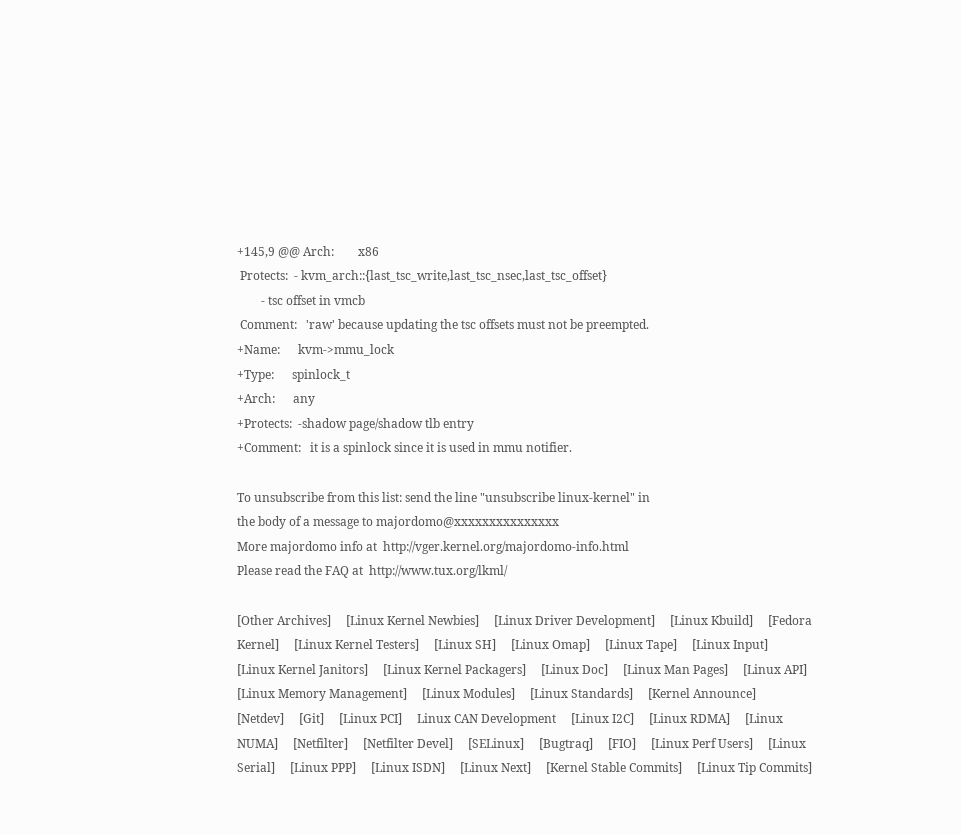+145,9 @@ Arch:        x86
 Protects:  - kvm_arch::{last_tsc_write,last_tsc_nsec,last_tsc_offset}
        - tsc offset in vmcb
 Comment:   'raw' because updating the tsc offsets must not be preempted.
+Name:      kvm->mmu_lock
+Type:      spinlock_t
+Arch:      any
+Protects:  -shadow page/shadow tlb entry
+Comment:   it is a spinlock since it is used in mmu notifier.

To unsubscribe from this list: send the line "unsubscribe linux-kernel" in
the body of a message to majordomo@xxxxxxxxxxxxxxx
More majordomo info at  http://vger.kernel.org/majordomo-info.html
Please read the FAQ at  http://www.tux.org/lkml/

[Other Archives]     [Linux Kernel Newbies]     [Linux Driver Development]     [Linux Kbuild]     [Fedora Kernel]     [Linux Kernel Testers]     [Linux SH]     [Linux Omap]     [Linux Tape]     [Linux Input]     [Linux Kernel Janitors]     [Linux Kernel Packagers]     [Linux Doc]     [Linux Man Pages]     [Linux API]     [Linux Memory Management]     [Linux Modules]     [Linux Standards]     [Kernel Announce]     [Netdev]     [Git]     [Linux PCI]     Linux CAN Development     [Linux I2C]     [Linux RDMA]     [Linux NUMA]     [Netfilter]     [Netfilter Devel]     [SELinux]     [Bugtraq]     [FIO]     [Linux Perf Users]     [Linux Serial]     [Linux PPP]     [Linux ISDN]     [Linux Next]     [Kernel Stable Commits]     [Linux Tip Commits]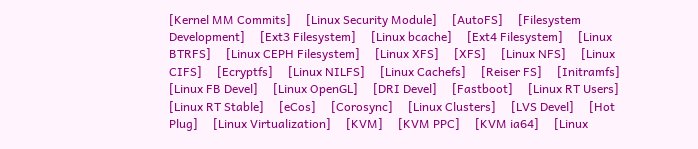[Kernel MM Commits]     [Linux Security Module]     [AutoFS]     [Filesystem Development]     [Ext3 Filesystem]     [Linux bcache]     [Ext4 Filesystem]     [Linux BTRFS]     [Linux CEPH Filesystem]     [Linux XFS]     [XFS]     [Linux NFS]     [Linux CIFS]     [Ecryptfs]     [Linux NILFS]     [Linux Cachefs]     [Reiser FS]     [Initramfs]     [Linux FB Devel]     [Linux OpenGL]     [DRI Devel]     [Fastboot]     [Linux RT Users]     [Linux RT Stable]     [eCos]     [Corosync]     [Linux Clusters]     [LVS Devel]     [Hot Plug]     [Linux Virtualization]     [KVM]     [KVM PPC]     [KVM ia64]     [Linux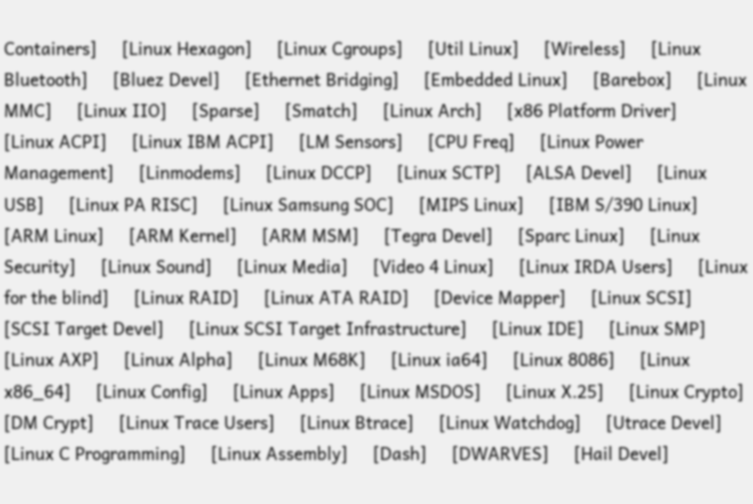Containers]     [Linux Hexagon]     [Linux Cgroups]     [Util Linux]     [Wireless]     [Linux Bluetooth]     [Bluez Devel]     [Ethernet Bridging]     [Embedded Linux]     [Barebox]     [Linux MMC]     [Linux IIO]     [Sparse]     [Smatch]     [Linux Arch]     [x86 Platform Driver]     [Linux ACPI]     [Linux IBM ACPI]     [LM Sensors]     [CPU Freq]     [Linux Power Management]     [Linmodems]     [Linux DCCP]     [Linux SCTP]     [ALSA Devel]     [Linux USB]     [Linux PA RISC]     [Linux Samsung SOC]     [MIPS Linux]     [IBM S/390 Linux]     [ARM Linux]     [ARM Kernel]     [ARM MSM]     [Tegra Devel]     [Sparc Linux]     [Linux Security]     [Linux Sound]     [Linux Media]     [Video 4 Linux]     [Linux IRDA Users]     [Linux for the blind]     [Linux RAID]     [Linux ATA RAID]     [Device Mapper]     [Linux SCSI]     [SCSI Target Devel]     [Linux SCSI Target Infrastructure]     [Linux IDE]     [Linux SMP]     [Linux AXP]     [Linux Alpha]     [Linux M68K]     [Linux ia64]     [Linux 8086]     [Linux x86_64]     [Linux Config]     [Linux Apps]     [Linux MSDOS]     [Linux X.25]     [Linux Crypto]     [DM Crypt]     [Linux Trace Users]     [Linux Btrace]     [Linux Watchdog]     [Utrace Devel]     [Linux C Programming]     [Linux Assembly]     [Dash]     [DWARVES]     [Hail Devel]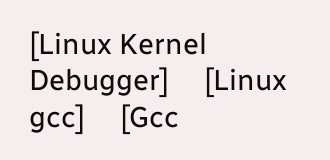[Linux Kernel Debugger]     [Linux gcc]     [Gcc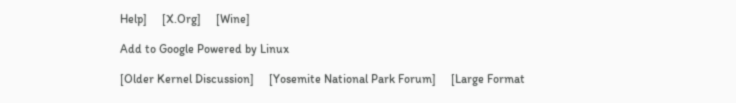Help]     [X.Org]     [Wine]

Add to Google Powered by Linux

[Older Kernel Discussion]     [Yosemite National Park Forum]     [Large Format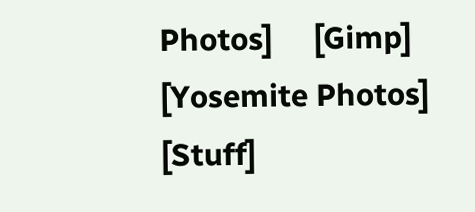Photos]     [Gimp]     [Yosemite Photos]     [Stuff]